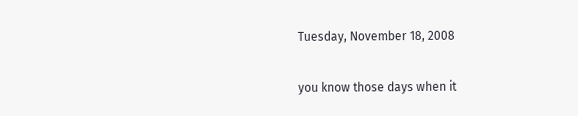Tuesday, November 18, 2008

you know those days when it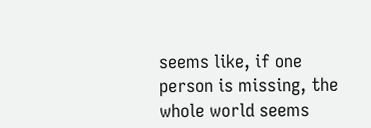seems like, if one person is missing, the whole world seems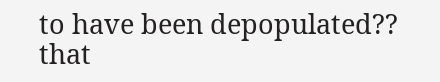to have been depopulated??
that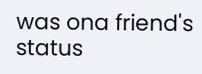was ona friend's status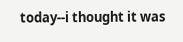today--i thought it was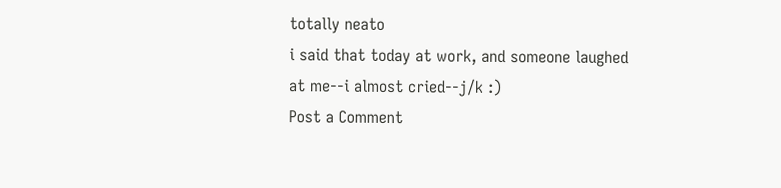totally neato
i said that today at work, and someone laughed at me--i almost cried--j/k :)
Post a Comment